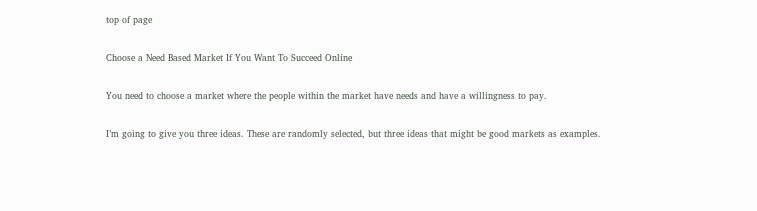top of page

Choose a Need Based Market If You Want To Succeed Online

You need to choose a market where the people within the market have needs and have a willingness to pay.

I’m going to give you three ideas. These are randomly selected, but three ideas that might be good markets as examples.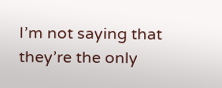I’m not saying that they’re the only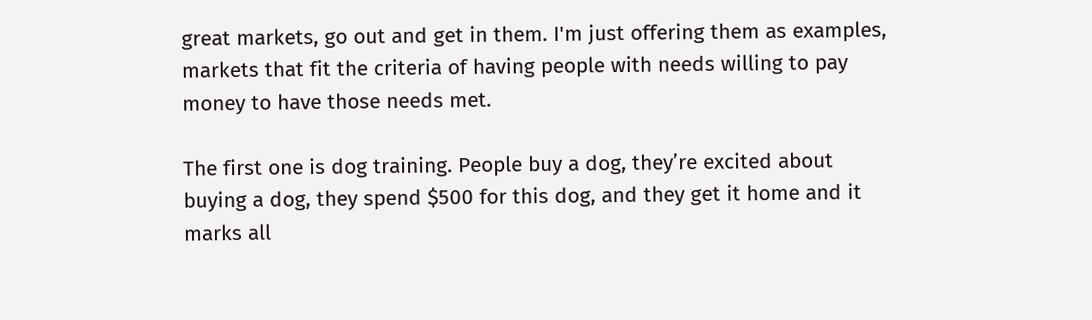great markets, go out and get in them. I'm just offering them as examples, markets that fit the criteria of having people with needs willing to pay money to have those needs met.

The first one is dog training. People buy a dog, they’re excited about buying a dog, they spend $500 for this dog, and they get it home and it marks all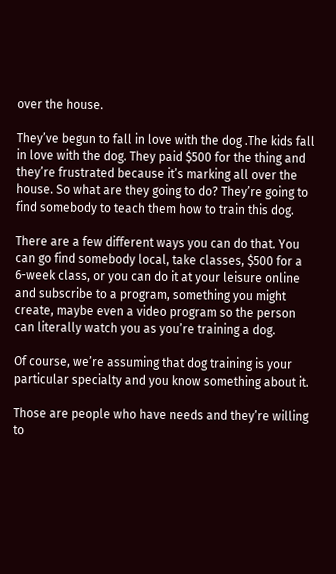over the house.

They’ve begun to fall in love with the dog .The kids fall in love with the dog. They paid $500 for the thing and they’re frustrated because it’s marking all over the house. So what are they going to do? They’re going to find somebody to teach them how to train this dog.

There are a few different ways you can do that. You can go find somebody local, take classes, $500 for a 6-week class, or you can do it at your leisure online and subscribe to a program, something you might create, maybe even a video program so the person can literally watch you as you’re training a dog.

Of course, we’re assuming that dog training is your particular specialty and you know something about it.

Those are people who have needs and they’re willing to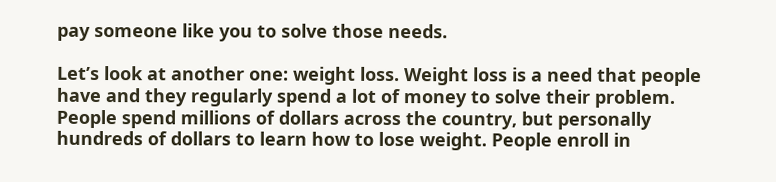pay someone like you to solve those needs.

Let’s look at another one: weight loss. Weight loss is a need that people have and they regularly spend a lot of money to solve their problem. People spend millions of dollars across the country, but personally hundreds of dollars to learn how to lose weight. People enroll in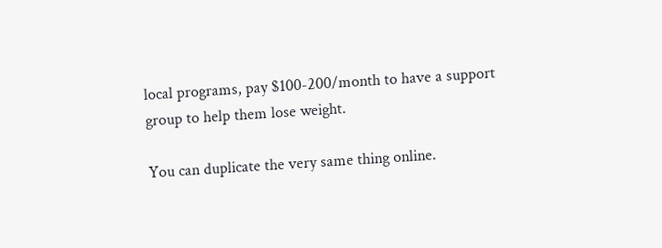local programs, pay $100-200/month to have a support group to help them lose weight.

You can duplicate the very same thing online.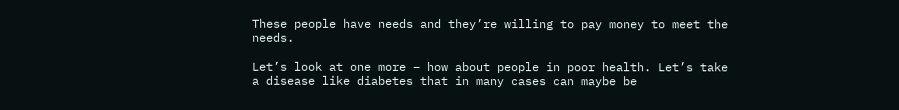These people have needs and they’re willing to pay money to meet the needs.

Let’s look at one more – how about people in poor health. Let’s take a disease like diabetes that in many cases can maybe be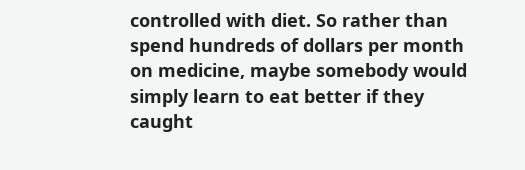controlled with diet. So rather than spend hundreds of dollars per month on medicine, maybe somebody would simply learn to eat better if they caught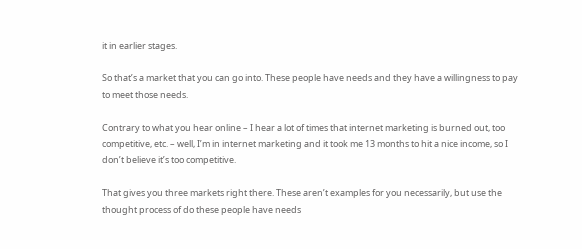it in earlier stages.

So that’s a market that you can go into. These people have needs and they have a willingness to pay to meet those needs.

Contrary to what you hear online – I hear a lot of times that internet marketing is burned out, too competitive, etc. – well, I’m in internet marketing and it took me 13 months to hit a nice income, so I don’t believe it’s too competitive.

That gives you three markets right there. These aren’t examples for you necessarily, but use the thought process of do these people have needs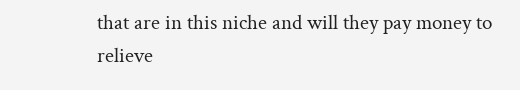that are in this niche and will they pay money to relieve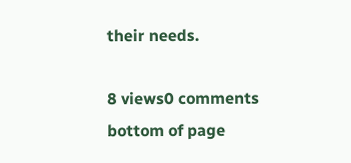their needs.

8 views0 comments
bottom of page